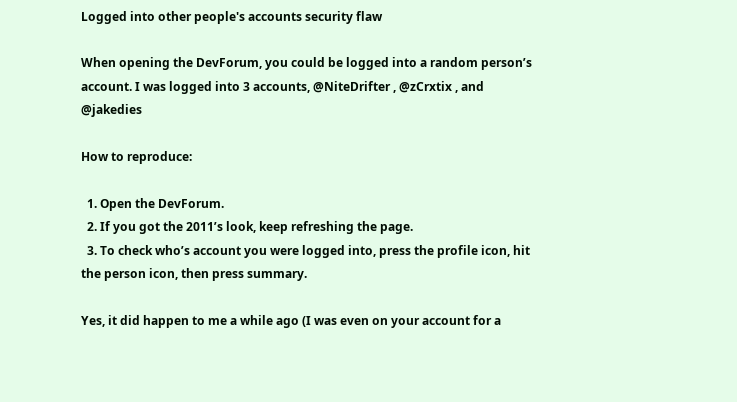Logged into other people's accounts security flaw

When opening the DevForum, you could be logged into a random person’s account. I was logged into 3 accounts, @NiteDrifter , @zCrxtix , and @jakedies

How to reproduce:

  1. Open the DevForum.
  2. If you got the 2011’s look, keep refreshing the page.
  3. To check who’s account you were logged into, press the profile icon, hit the person icon, then press summary.

Yes, it did happen to me a while ago (I was even on your account for a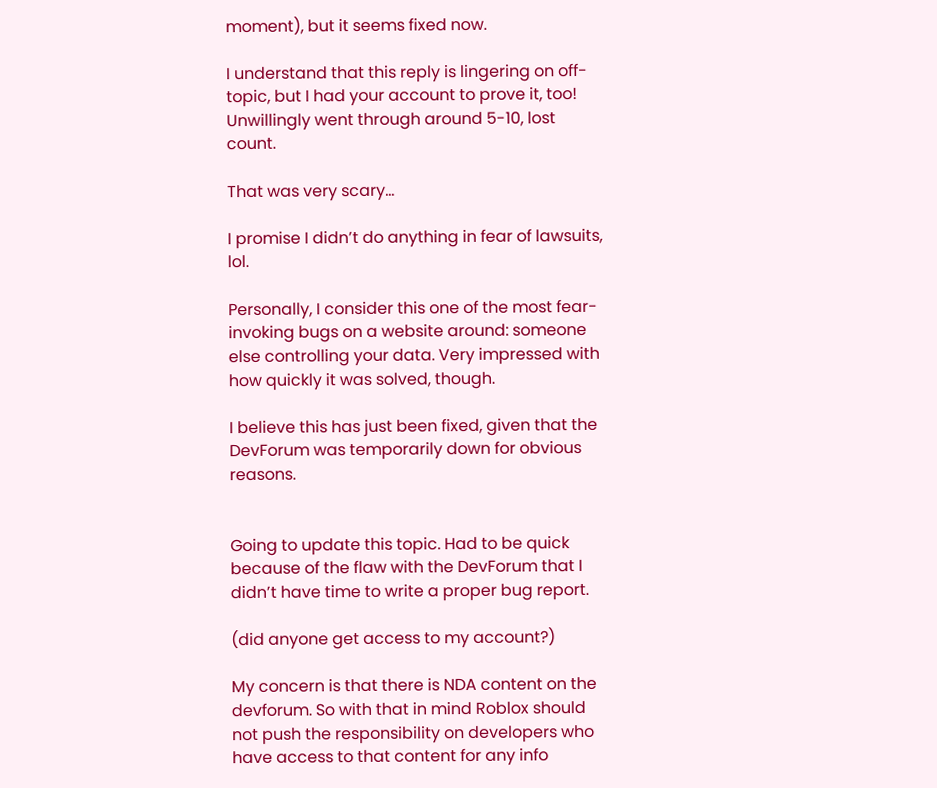moment), but it seems fixed now.

I understand that this reply is lingering on off-topic, but I had your account to prove it, too! Unwillingly went through around 5-10, lost count.

That was very scary…

I promise I didn’t do anything in fear of lawsuits, lol.

Personally, I consider this one of the most fear-invoking bugs on a website around: someone else controlling your data. Very impressed with how quickly it was solved, though.

I believe this has just been fixed, given that the DevForum was temporarily down for obvious reasons.


Going to update this topic. Had to be quick because of the flaw with the DevForum that I didn’t have time to write a proper bug report.

(did anyone get access to my account?)

My concern is that there is NDA content on the devforum. So with that in mind Roblox should not push the responsibility on developers who have access to that content for any info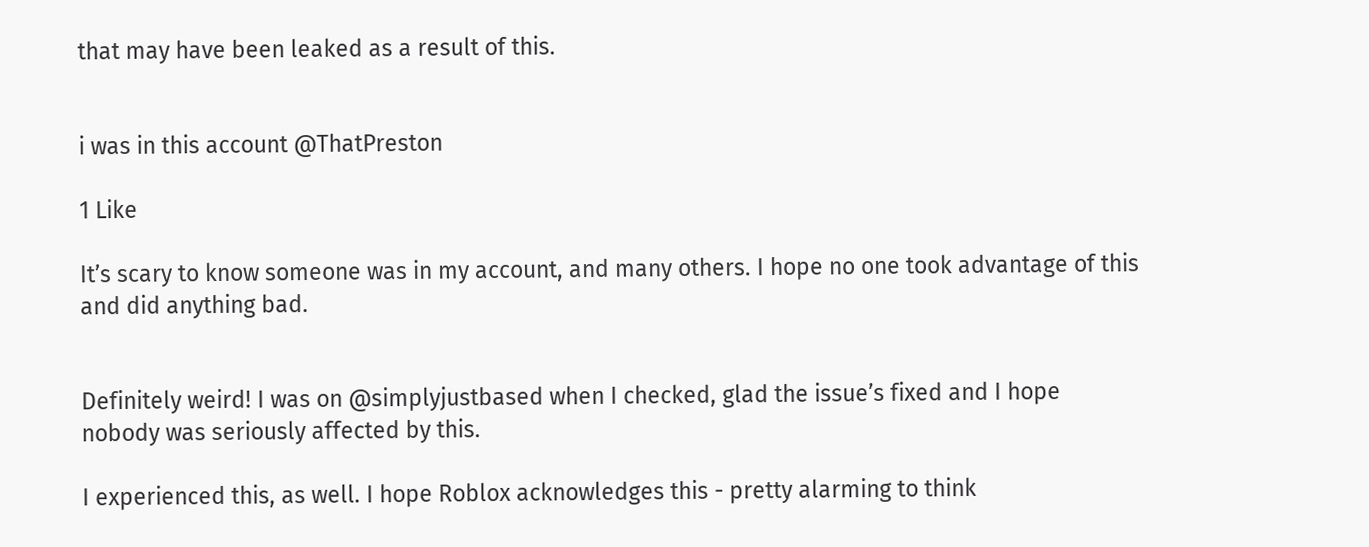that may have been leaked as a result of this.


i was in this account @ThatPreston

1 Like

It’s scary to know someone was in my account, and many others. I hope no one took advantage of this and did anything bad.


Definitely weird! I was on @simplyjustbased when I checked, glad the issue’s fixed and I hope nobody was seriously affected by this.

I experienced this, as well. I hope Roblox acknowledges this - pretty alarming to think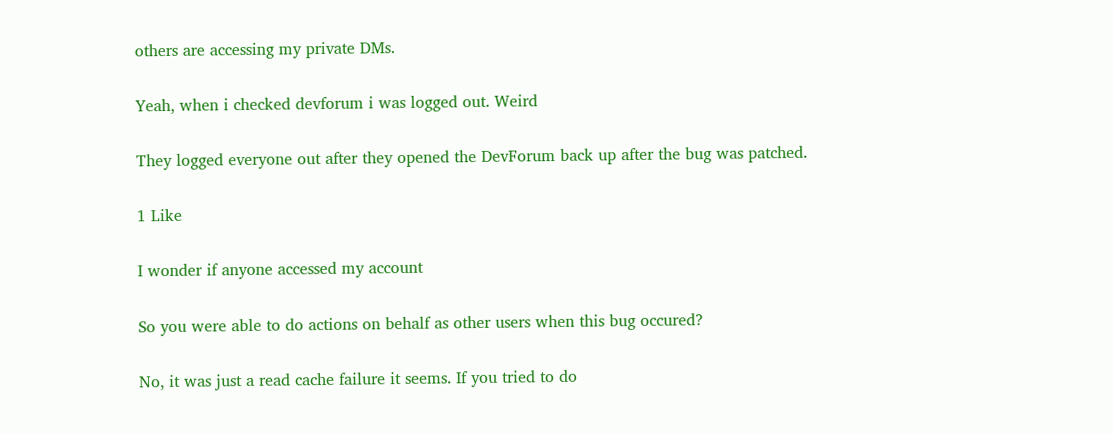others are accessing my private DMs.

Yeah, when i checked devforum i was logged out. Weird

They logged everyone out after they opened the DevForum back up after the bug was patched.

1 Like

I wonder if anyone accessed my account

So you were able to do actions on behalf as other users when this bug occured?

No, it was just a read cache failure it seems. If you tried to do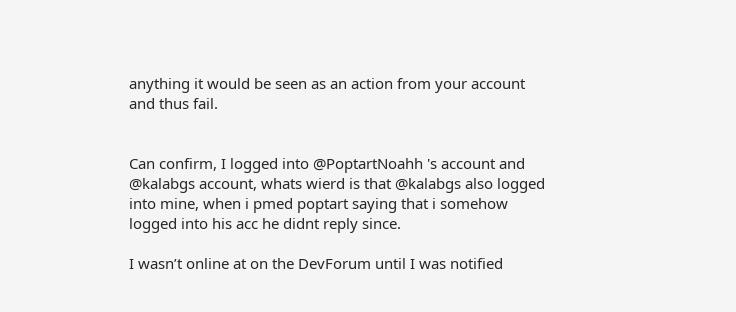anything it would be seen as an action from your account and thus fail.


Can confirm, I logged into @PoptartNoahh 's account and @kalabgs account, whats wierd is that @kalabgs also logged into mine, when i pmed poptart saying that i somehow logged into his acc he didnt reply since.

I wasn’t online at on the DevForum until I was notified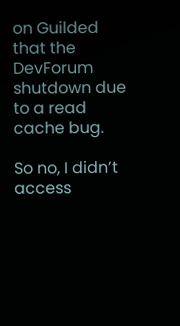on Guilded that the DevForum shutdown due to a read cache bug.

So no, I didn’t access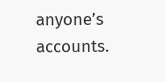anyone’s accounts.